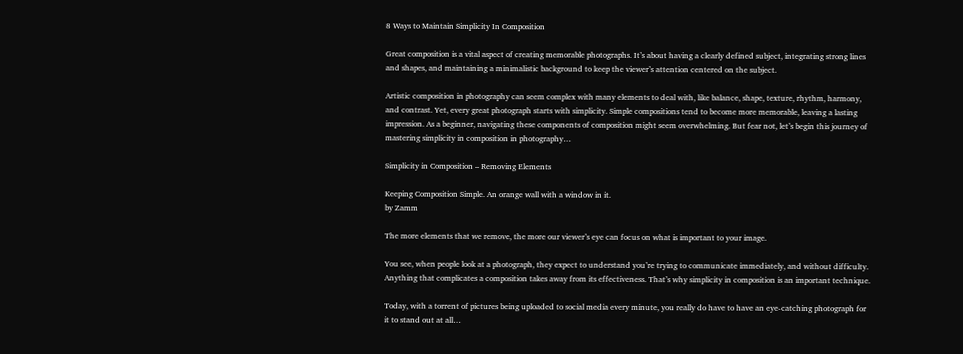8 Ways to Maintain Simplicity In Composition

Great composition is a vital aspect of creating memorable photographs. It’s about having a clearly defined subject, integrating strong lines and shapes, and maintaining a minimalistic background to keep the viewer’s attention centered on the subject.

Artistic composition in photography can seem complex with many elements to deal with, like balance, shape, texture, rhythm, harmony, and contrast. Yet, every great photograph starts with simplicity. Simple compositions tend to become more memorable, leaving a lasting impression. As a beginner, navigating these components of composition might seem overwhelming. But fear not, let’s begin this journey of mastering simplicity in composition in photography…

Simplicity in Composition – Removing Elements

Keeping Composition Simple. An orange wall with a window in it.
by Zamm

The more elements that we remove, the more our viewer’s eye can focus on what is important to your image.

You see, when people look at a photograph, they expect to understand you’re trying to communicate immediately, and without difficulty. Anything that complicates a composition takes away from its effectiveness. That’s why simplicity in composition is an important technique.

Today, with a torrent of pictures being uploaded to social media every minute, you really do have to have an eye-catching photograph for it to stand out at all…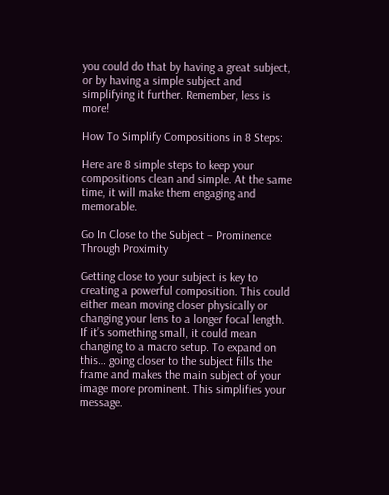you could do that by having a great subject, or by having a simple subject and simplifying it further. Remember, less is more!

How To Simplify Compositions in 8 Steps:

Here are 8 simple steps to keep your compositions clean and simple. At the same time, it will make them engaging and memorable.

Go In Close to the Subject – Prominence Through Proximity

Getting close to your subject is key to creating a powerful composition. This could either mean moving closer physically or changing your lens to a longer focal length. If it’s something small, it could mean changing to a macro setup. To expand on this… going closer to the subject fills the frame and makes the main subject of your image more prominent. This simplifies your message.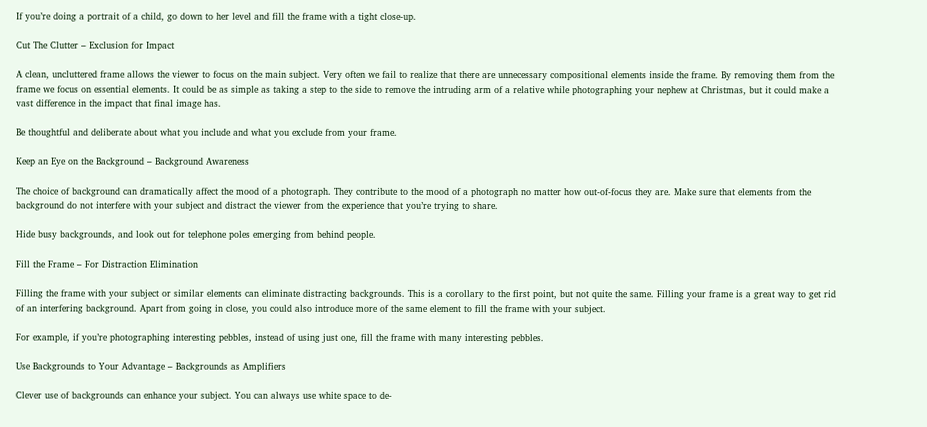If you’re doing a portrait of a child, go down to her level and fill the frame with a tight close-up.

Cut The Clutter – Exclusion for Impact

A clean, uncluttered frame allows the viewer to focus on the main subject. Very often we fail to realize that there are unnecessary compositional elements inside the frame. By removing them from the frame we focus on essential elements. It could be as simple as taking a step to the side to remove the intruding arm of a relative while photographing your nephew at Christmas, but it could make a vast difference in the impact that final image has.

Be thoughtful and deliberate about what you include and what you exclude from your frame.

Keep an Eye on the Background – Background Awareness

The choice of background can dramatically affect the mood of a photograph. They contribute to the mood of a photograph no matter how out-of-focus they are. Make sure that elements from the background do not interfere with your subject and distract the viewer from the experience that you’re trying to share.

Hide busy backgrounds, and look out for telephone poles emerging from behind people.

Fill the Frame – For Distraction Elimination

Filling the frame with your subject or similar elements can eliminate distracting backgrounds. This is a corollary to the first point, but not quite the same. Filling your frame is a great way to get rid of an interfering background. Apart from going in close, you could also introduce more of the same element to fill the frame with your subject.

For example, if you’re photographing interesting pebbles, instead of using just one, fill the frame with many interesting pebbles.

Use Backgrounds to Your Advantage – Backgrounds as Amplifiers

Clever use of backgrounds can enhance your subject. You can always use white space to de-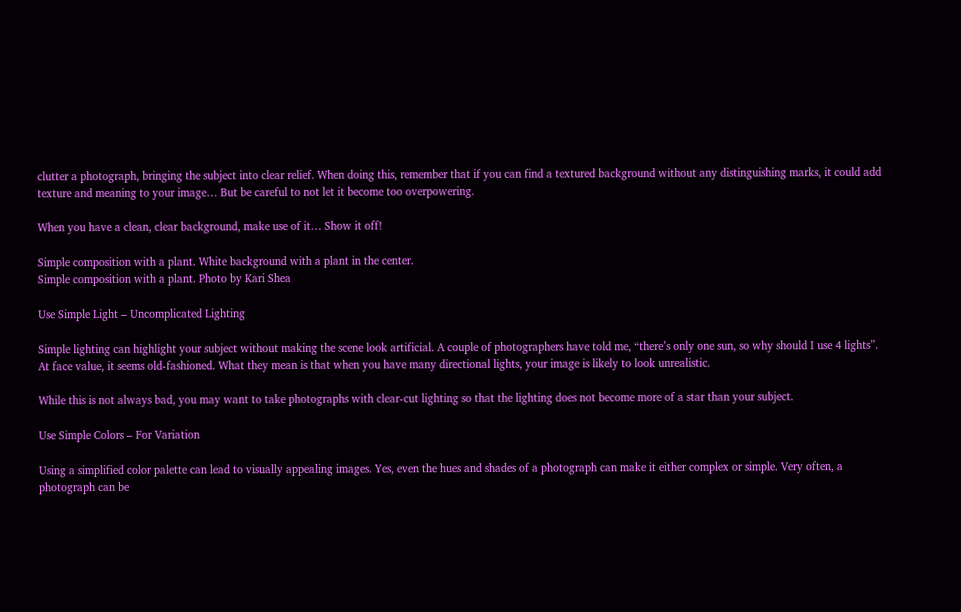clutter a photograph, bringing the subject into clear relief. When doing this, remember that if you can find a textured background without any distinguishing marks, it could add texture and meaning to your image… But be careful to not let it become too overpowering.

When you have a clean, clear background, make use of it… Show it off!

Simple composition with a plant. White background with a plant in the center.
Simple composition with a plant. Photo by Kari Shea

Use Simple Light – Uncomplicated Lighting

Simple lighting can highlight your subject without making the scene look artificial. A couple of photographers have told me, “there’s only one sun, so why should I use 4 lights”. At face value, it seems old-fashioned. What they mean is that when you have many directional lights, your image is likely to look unrealistic.

While this is not always bad, you may want to take photographs with clear-cut lighting so that the lighting does not become more of a star than your subject.

Use Simple Colors – For Variation

Using a simplified color palette can lead to visually appealing images. Yes, even the hues and shades of a photograph can make it either complex or simple. Very often, a photograph can be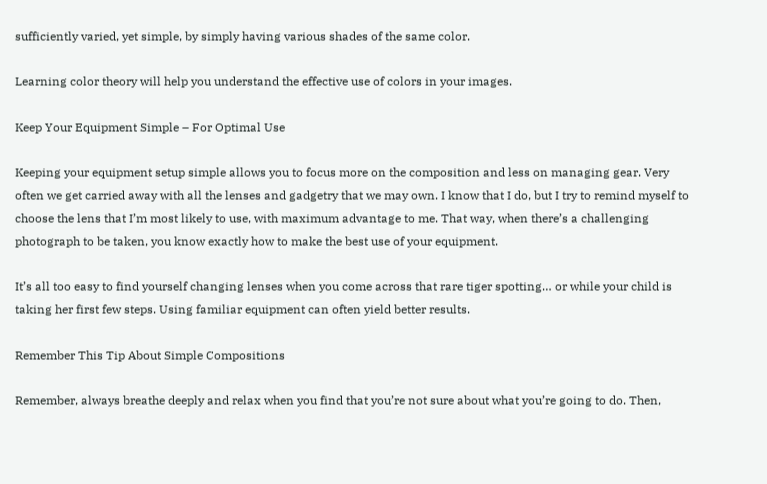sufficiently varied, yet simple, by simply having various shades of the same color.

Learning color theory will help you understand the effective use of colors in your images.

Keep Your Equipment Simple – For Optimal Use

Keeping your equipment setup simple allows you to focus more on the composition and less on managing gear. Very often we get carried away with all the lenses and gadgetry that we may own. I know that I do, but I try to remind myself to choose the lens that I’m most likely to use, with maximum advantage to me. That way, when there’s a challenging photograph to be taken, you know exactly how to make the best use of your equipment.

It’s all too easy to find yourself changing lenses when you come across that rare tiger spotting… or while your child is taking her first few steps. Using familiar equipment can often yield better results.

Remember This Tip About Simple Compositions

Remember, always breathe deeply and relax when you find that you’re not sure about what you’re going to do. Then,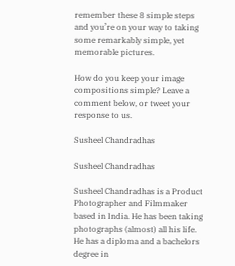remember these 8 simple steps and you’re on your way to taking some remarkably simple, yet memorable pictures.

How do you keep your image compositions simple? Leave a comment below, or tweet your response to us.

Susheel Chandradhas

Susheel Chandradhas

Susheel Chandradhas is a Product Photographer and Filmmaker based in India. He has been taking photographs (almost) all his life. He has a diploma and a bachelors degree in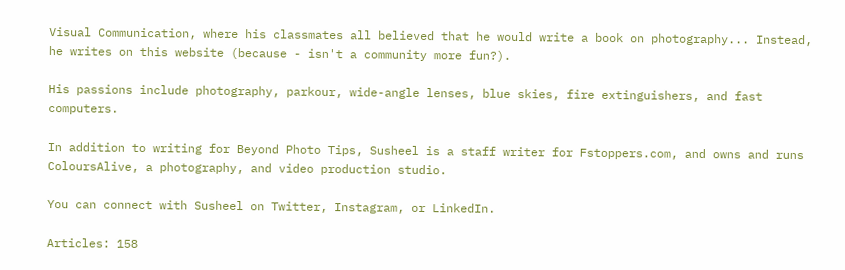Visual Communication, where his classmates all believed that he would write a book on photography... Instead, he writes on this website (because - isn't a community more fun?).

His passions include photography, parkour, wide-angle lenses, blue skies, fire extinguishers, and fast computers.

In addition to writing for Beyond Photo Tips, Susheel is a staff writer for Fstoppers.com, and owns and runs ColoursAlive, a photography, and video production studio.

You can connect with Susheel on Twitter, Instagram, or LinkedIn.

Articles: 158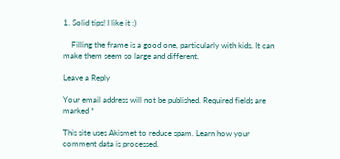1. Solid tips! I like it :)

    Filling the frame is a good one, particularly with kids. It can make them seem so large and different.

Leave a Reply

Your email address will not be published. Required fields are marked *

This site uses Akismet to reduce spam. Learn how your comment data is processed.